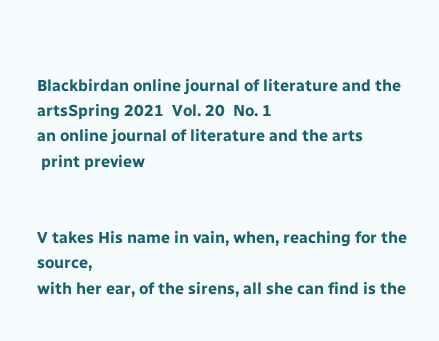Blackbirdan online journal of literature and the artsSpring 2021  Vol. 20  No. 1
an online journal of literature and the arts
 print preview


V takes His name in vain, when, reaching for the source,
with her ear, of the sirens, all she can find is the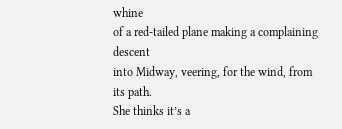whine
of a red-tailed plane making a complaining descent
into Midway, veering, for the wind, from its path.
She thinks it’s a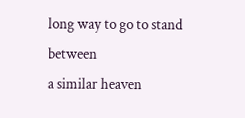long way to go to stand between
a similar heaven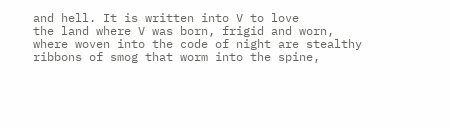and hell. It is written into V to love
the land where V was born, frigid and worn,
where woven into the code of night are stealthy
ribbons of smog that worm into the spine,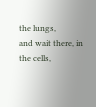the lungs,
and wait there, in the cells,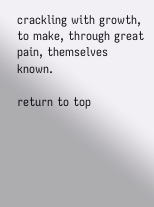crackling with growth,
to make, through great pain, themselves known.

return to top